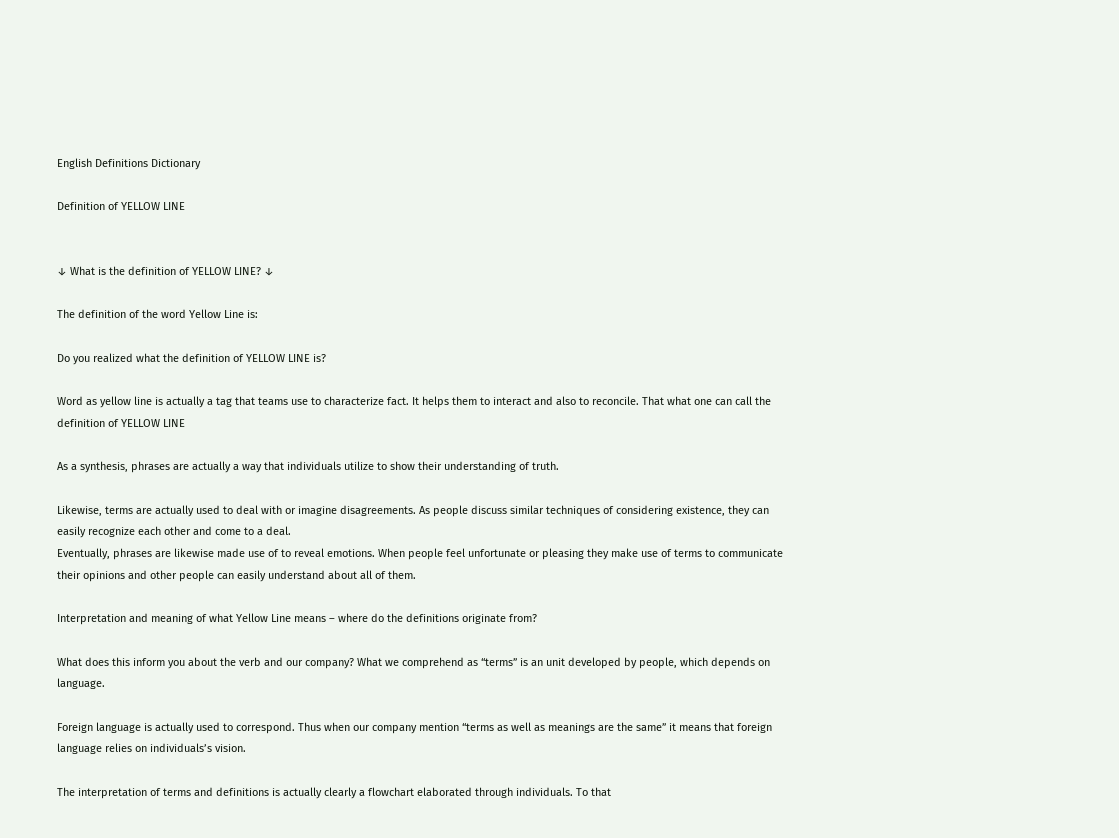English Definitions Dictionary

Definition of YELLOW LINE


↓ What is the definition of YELLOW LINE? ↓

The definition of the word Yellow Line is:

Do you realized what the definition of YELLOW LINE is?

Word as yellow line is actually a tag that teams use to characterize fact. It helps them to interact and also to reconcile. That what one can call the definition of YELLOW LINE

As a synthesis, phrases are actually a way that individuals utilize to show their understanding of truth.

Likewise, terms are actually used to deal with or imagine disagreements. As people discuss similar techniques of considering existence, they can easily recognize each other and come to a deal.
Eventually, phrases are likewise made use of to reveal emotions. When people feel unfortunate or pleasing they make use of terms to communicate their opinions and other people can easily understand about all of them.

Interpretation and meaning of what Yellow Line means – where do the definitions originate from?

What does this inform you about the verb and our company? What we comprehend as “terms” is an unit developed by people, which depends on language.

Foreign language is actually used to correspond. Thus when our company mention “terms as well as meanings are the same” it means that foreign language relies on individuals’s vision.

The interpretation of terms and definitions is actually clearly a flowchart elaborated through individuals. To that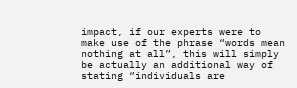impact, if our experts were to make use of the phrase “words mean nothing at all”, this will simply be actually an additional way of stating “individuals are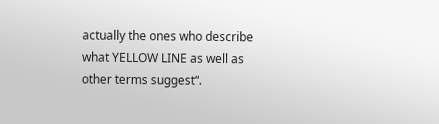actually the ones who describe what YELLOW LINE as well as other terms suggest“.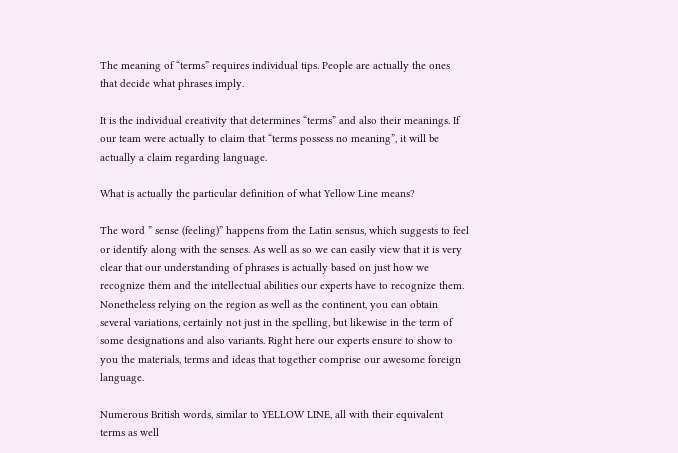The meaning of “terms” requires individual tips. People are actually the ones that decide what phrases imply.

It is the individual creativity that determines “terms” and also their meanings. If our team were actually to claim that “terms possess no meaning”, it will be actually a claim regarding language.

What is actually the particular definition of what Yellow Line means?

The word ” sense (feeling)” happens from the Latin sensus, which suggests to feel or identify along with the senses. As well as so we can easily view that it is very clear that our understanding of phrases is actually based on just how we recognize them and the intellectual abilities our experts have to recognize them.
Nonetheless relying on the region as well as the continent, you can obtain several variations, certainly not just in the spelling, but likewise in the term of some designations and also variants. Right here our experts ensure to show to you the materials, terms and ideas that together comprise our awesome foreign language.

Numerous British words, similar to YELLOW LINE, all with their equivalent terms as well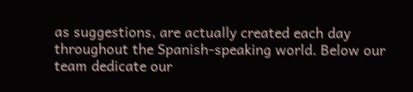as suggestions, are actually created each day throughout the Spanish-speaking world. Below our team dedicate our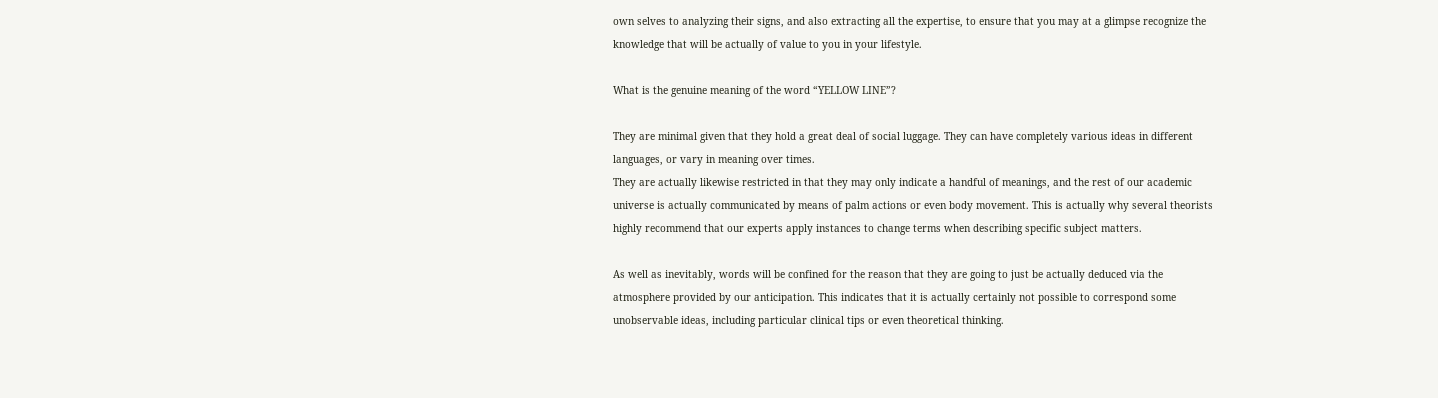own selves to analyzing their signs, and also extracting all the expertise, to ensure that you may at a glimpse recognize the knowledge that will be actually of value to you in your lifestyle.

What is the genuine meaning of the word “YELLOW LINE”?

They are minimal given that they hold a great deal of social luggage. They can have completely various ideas in different languages, or vary in meaning over times.
They are actually likewise restricted in that they may only indicate a handful of meanings, and the rest of our academic universe is actually communicated by means of palm actions or even body movement. This is actually why several theorists highly recommend that our experts apply instances to change terms when describing specific subject matters.

As well as inevitably, words will be confined for the reason that they are going to just be actually deduced via the atmosphere provided by our anticipation. This indicates that it is actually certainly not possible to correspond some unobservable ideas, including particular clinical tips or even theoretical thinking.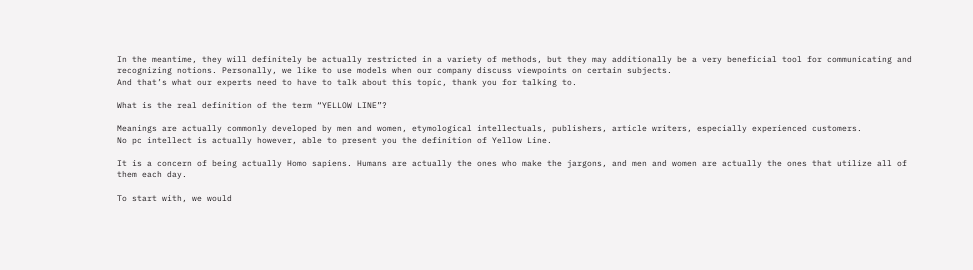In the meantime, they will definitely be actually restricted in a variety of methods, but they may additionally be a very beneficial tool for communicating and recognizing notions. Personally, we like to use models when our company discuss viewpoints on certain subjects.
And that’s what our experts need to have to talk about this topic, thank you for talking to.

What is the real definition of the term “YELLOW LINE”?

Meanings are actually commonly developed by men and women, etymological intellectuals, publishers, article writers, especially experienced customers.
No pc intellect is actually however, able to present you the definition of Yellow Line.

It is a concern of being actually Homo sapiens. Humans are actually the ones who make the jargons, and men and women are actually the ones that utilize all of them each day.

To start with, we would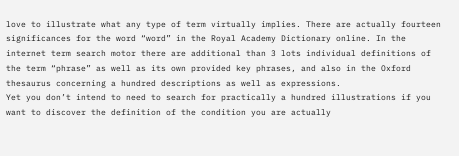love to illustrate what any type of term virtually implies. There are actually fourteen significances for the word “word” in the Royal Academy Dictionary online. In the internet term search motor there are additional than 3 lots individual definitions of the term “phrase” as well as its own provided key phrases, and also in the Oxford thesaurus concerning a hundred descriptions as well as expressions.
Yet you don’t intend to need to search for practically a hundred illustrations if you want to discover the definition of the condition you are actually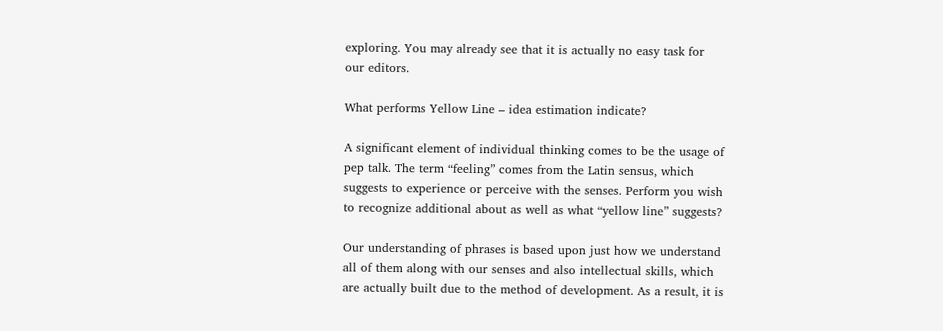exploring. You may already see that it is actually no easy task for our editors.

What performs Yellow Line – idea estimation indicate?

A significant element of individual thinking comes to be the usage of pep talk. The term “feeling” comes from the Latin sensus, which suggests to experience or perceive with the senses. Perform you wish to recognize additional about as well as what “yellow line” suggests?

Our understanding of phrases is based upon just how we understand all of them along with our senses and also intellectual skills, which are actually built due to the method of development. As a result, it is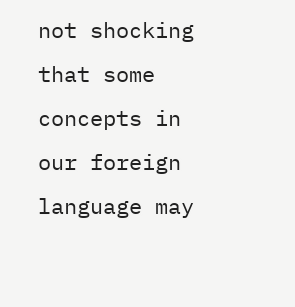not shocking that some concepts in our foreign language may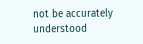not be accurately understood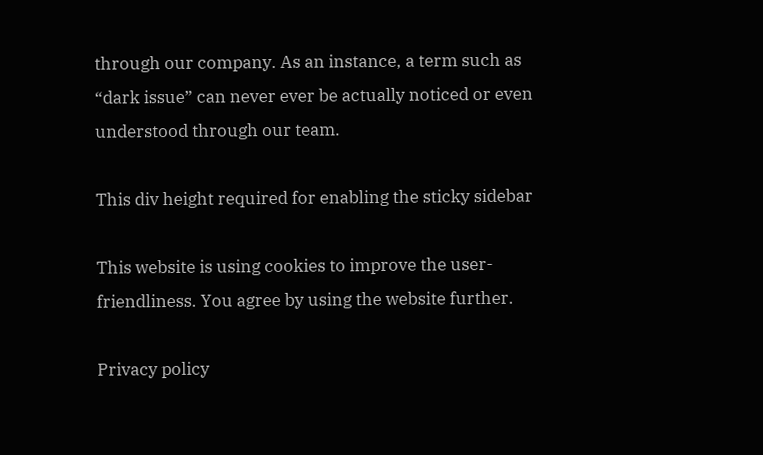through our company. As an instance, a term such as “dark issue” can never ever be actually noticed or even understood through our team.

This div height required for enabling the sticky sidebar

This website is using cookies to improve the user-friendliness. You agree by using the website further.

Privacy policy